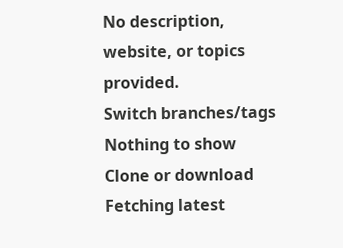No description, website, or topics provided.
Switch branches/tags
Nothing to show
Clone or download
Fetching latest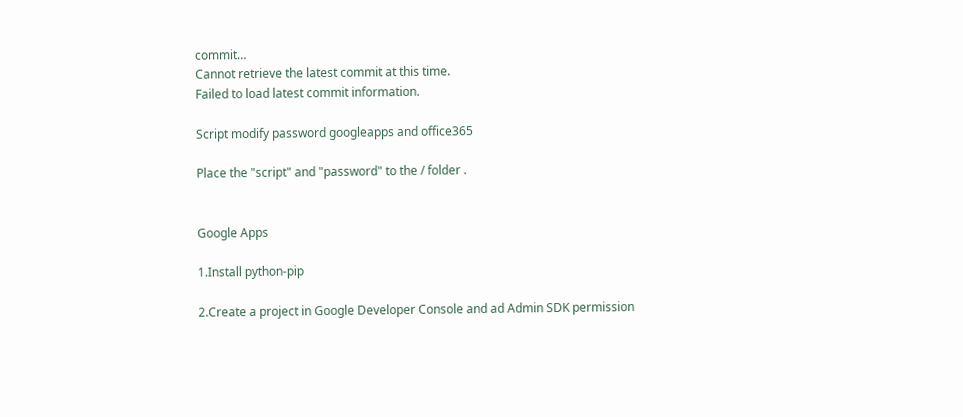commit…
Cannot retrieve the latest commit at this time.
Failed to load latest commit information.

Script modify password googleapps and office365

Place the "script" and "password" to the / folder .


Google Apps

1.Install python-pip

2.Create a project in Google Developer Console and ad Admin SDK permission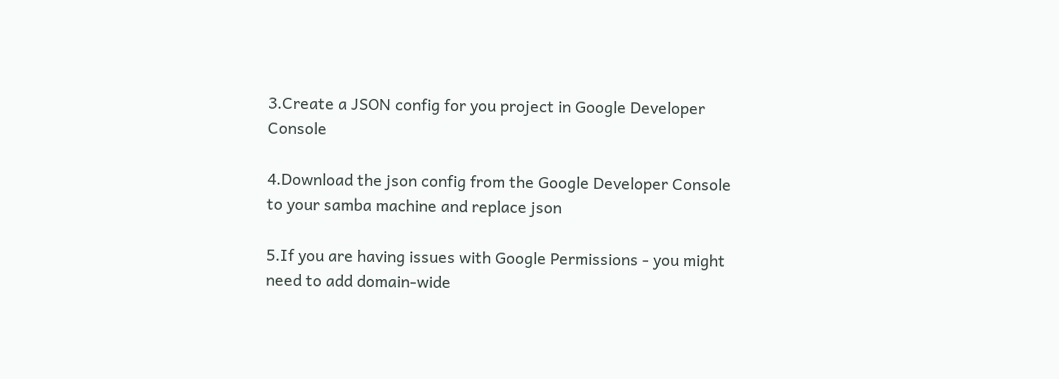3.Create a JSON config for you project in Google Developer Console

4.Download the json config from the Google Developer Console to your samba machine and replace json

5.If you are having issues with Google Permissions - you might need to add domain-wide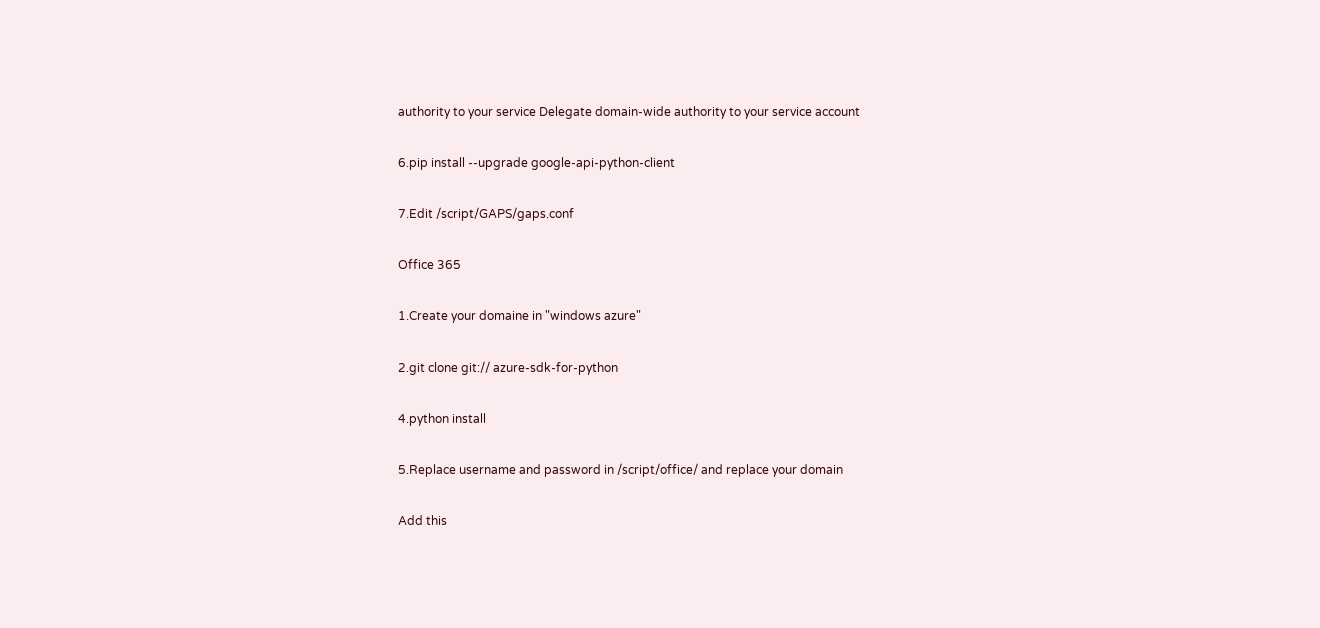authority to your service Delegate domain-wide authority to your service account

6.pip install --upgrade google-api-python-client

7.Edit /script/GAPS/gaps.conf

Office 365

1.Create your domaine in "windows azure"

2.git clone git:// azure-sdk-for-python

4.python install

5.Replace username and password in /script/office/ and replace your domain

Add this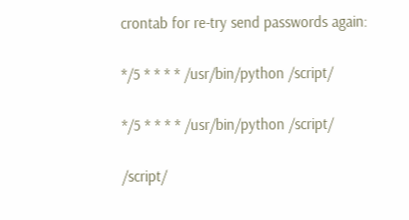crontab for re-try send passwords again:

*/5 * * * * /usr/bin/python /script/

*/5 * * * * /usr/bin/python /script/

/script/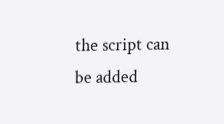the script can be added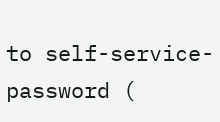to self-service-password (